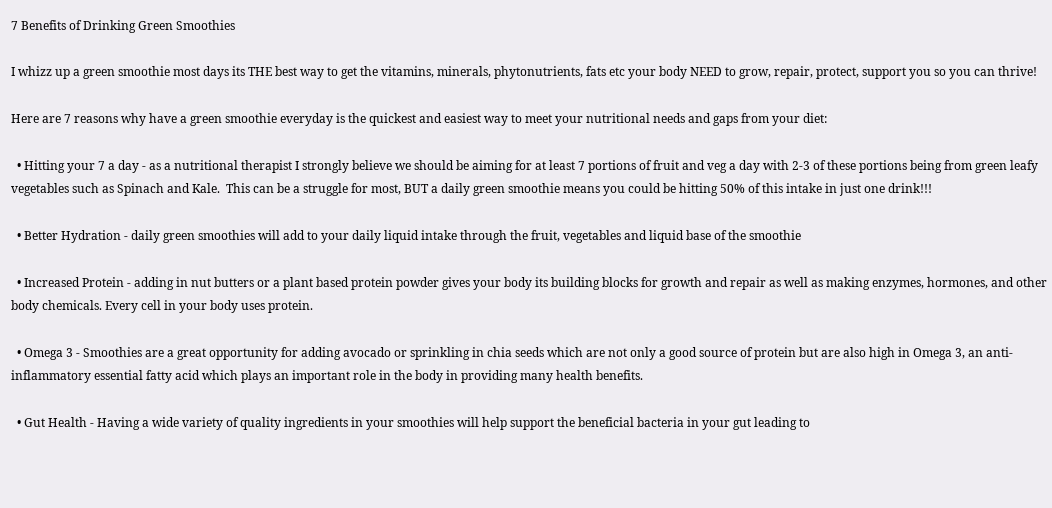7 Benefits of Drinking Green Smoothies

I whizz up a green smoothie most days its THE best way to get the vitamins, minerals, phytonutrients, fats etc your body NEED to grow, repair, protect, support you so you can thrive!

Here are 7 reasons why have a green smoothie everyday is the quickest and easiest way to meet your nutritional needs and gaps from your diet:

  • Hitting your 7 a day - as a nutritional therapist I strongly believe we should be aiming for at least 7 portions of fruit and veg a day with 2-3 of these portions being from green leafy vegetables such as Spinach and Kale.  This can be a struggle for most, BUT a daily green smoothie means you could be hitting 50% of this intake in just one drink!!!

  • Better Hydration - daily green smoothies will add to your daily liquid intake through the fruit, vegetables and liquid base of the smoothie

  • Increased Protein - adding in nut butters or a plant based protein powder gives your body its building blocks for growth and repair as well as making enzymes, hormones, and other body chemicals. Every cell in your body uses protein.

  • Omega 3 - Smoothies are a great opportunity for adding avocado or sprinkling in chia seeds which are not only a good source of protein but are also high in Omega 3, an anti-inflammatory essential fatty acid which plays an important role in the body in providing many health benefits.

  • Gut Health - Having a wide variety of quality ingredients in your smoothies will help support the beneficial bacteria in your gut leading to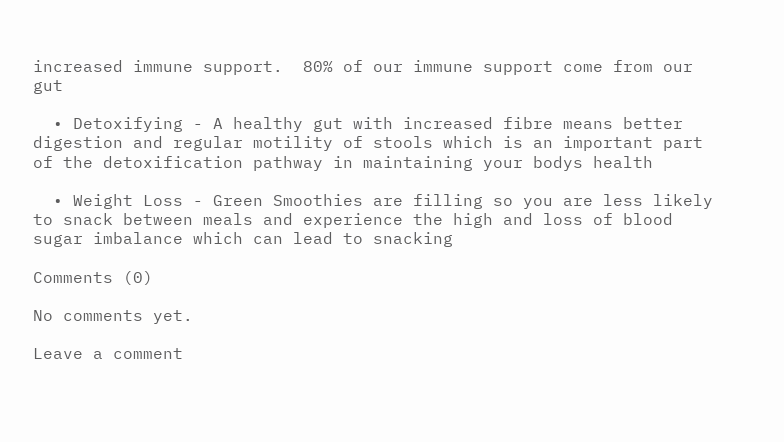increased immune support.  80% of our immune support come from our gut

  • Detoxifying - A healthy gut with increased fibre means better digestion and regular motility of stools which is an important part of the detoxification pathway in maintaining your bodys health

  • Weight Loss - Green Smoothies are filling so you are less likely to snack between meals and experience the high and loss of blood sugar imbalance which can lead to snacking

Comments (0)

No comments yet.

Leave a comment